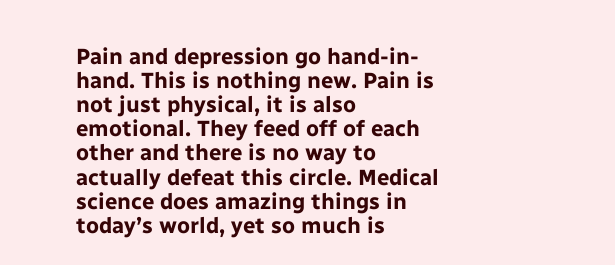Pain and depression go hand-in-hand. This is nothing new. Pain is not just physical, it is also emotional. They feed off of each other and there is no way to actually defeat this circle. Medical science does amazing things in today’s world, yet so much is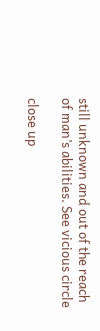still unknown and out of the reach of man’s abilities. See vicious circle

close up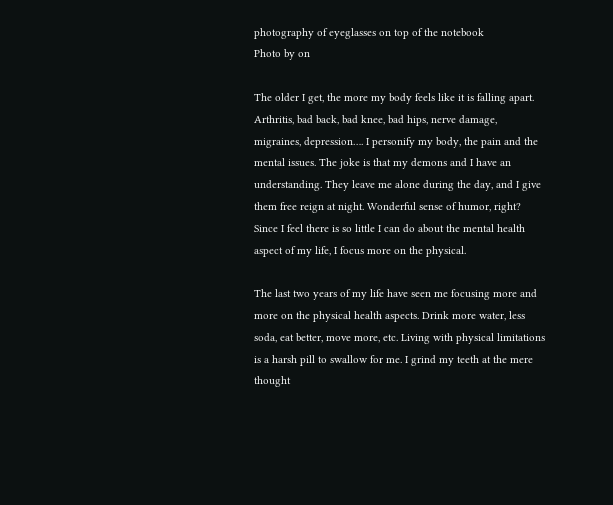photography of eyeglasses on top of the notebook
Photo by on

The older I get, the more my body feels like it is falling apart. Arthritis, bad back, bad knee, bad hips, nerve damage, migraines, depression…. I personify my body, the pain and the mental issues. The joke is that my demons and I have an understanding. They leave me alone during the day, and I give them free reign at night. Wonderful sense of humor, right? Since I feel there is so little I can do about the mental health aspect of my life, I focus more on the physical.

The last two years of my life have seen me focusing more and more on the physical health aspects. Drink more water, less soda, eat better, move more, etc. Living with physical limitations is a harsh pill to swallow for me. I grind my teeth at the mere thought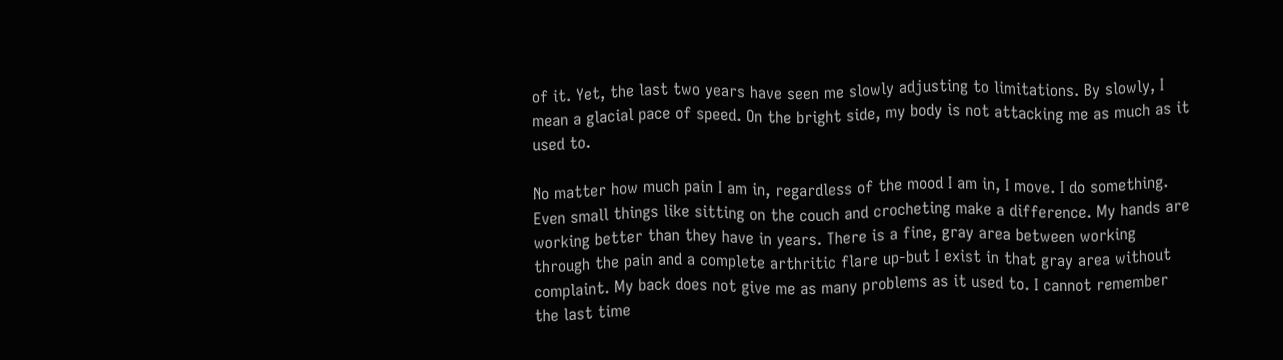of it. Yet, the last two years have seen me slowly adjusting to limitations. By slowly, I mean a glacial pace of speed. On the bright side, my body is not attacking me as much as it used to.

No matter how much pain I am in, regardless of the mood I am in, I move. I do something. Even small things like sitting on the couch and crocheting make a difference. My hands are working better than they have in years. There is a fine, gray area between working through the pain and a complete arthritic flare up-but I exist in that gray area without complaint. My back does not give me as many problems as it used to. I cannot remember the last time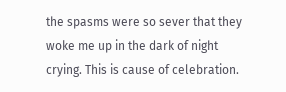the spasms were so sever that they woke me up in the dark of night crying. This is cause of celebration.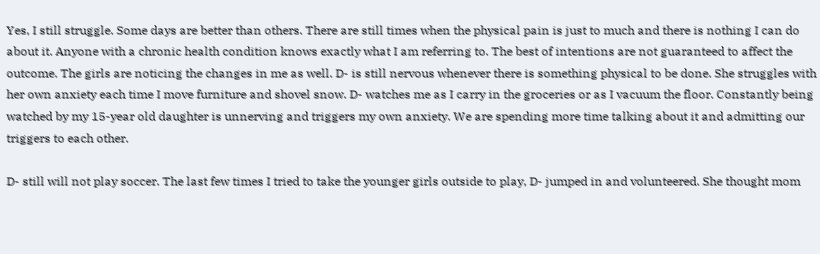Yes, I still struggle. Some days are better than others. There are still times when the physical pain is just to much and there is nothing I can do about it. Anyone with a chronic health condition knows exactly what I am referring to. The best of intentions are not guaranteed to affect the outcome. The girls are noticing the changes in me as well. D- is still nervous whenever there is something physical to be done. She struggles with her own anxiety each time I move furniture and shovel snow. D- watches me as I carry in the groceries or as I vacuum the floor. Constantly being watched by my 15-year old daughter is unnerving and triggers my own anxiety. We are spending more time talking about it and admitting our triggers to each other.

D- still will not play soccer. The last few times I tried to take the younger girls outside to play, D- jumped in and volunteered. She thought mom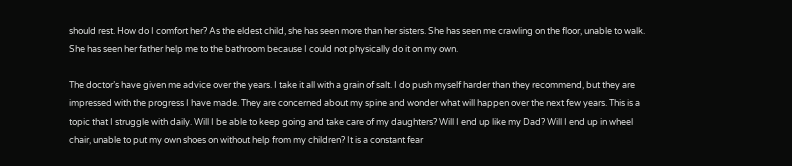should rest. How do I comfort her? As the eldest child, she has seen more than her sisters. She has seen me crawling on the floor, unable to walk. She has seen her father help me to the bathroom because I could not physically do it on my own.

The doctor’s have given me advice over the years. I take it all with a grain of salt. I do push myself harder than they recommend, but they are impressed with the progress I have made. They are concerned about my spine and wonder what will happen over the next few years. This is a topic that I struggle with daily. Will I be able to keep going and take care of my daughters? Will I end up like my Dad? Will I end up in wheel chair, unable to put my own shoes on without help from my children? It is a constant fear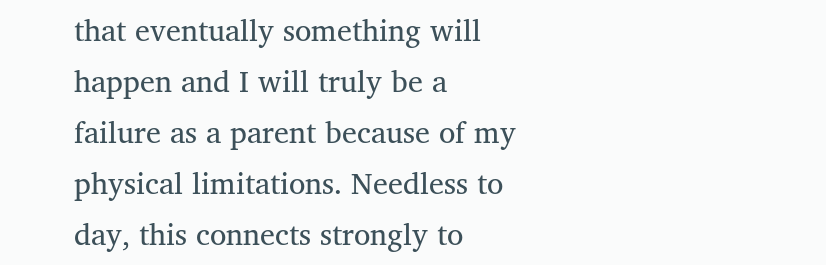that eventually something will happen and I will truly be a failure as a parent because of my physical limitations. Needless to day, this connects strongly to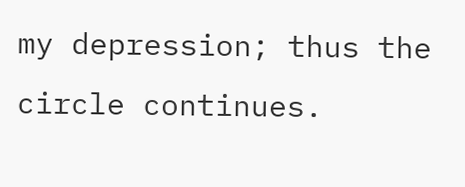my depression; thus the circle continues.